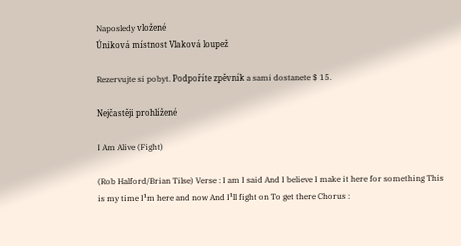Naposledy vložené
Úniková místnost Vlaková loupež

Rezervujte si pobyt. Podpoříte zpěvník a sami dostanete $ 15.

Nejčastěji prohlížené

I Am Alive (Fight)

(Rob Halford/Brian Tilse) Verse : I am I said And I believe I make it here for something This is my time I¹m here and now And I¹ll fight on To get there Chorus :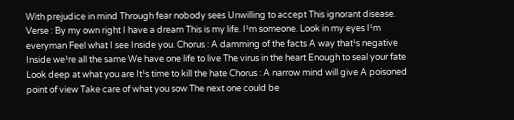With prejudice in mind Through fear nobody sees Unwilling to accept This ignorant disease. Verse : By my own right I have a dream This is my life. I¹m someone. Look in my eyes I¹m everyman Feel what I see Inside you. Chorus : A damming of the facts A way that¹s negative Inside we¹re all the same We have one life to live The virus in the heart Enough to seal your fate Look deep at what you are It¹s time to kill the hate Chorus : A narrow mind will give A poisoned point of view Take care of what you sow The next one could be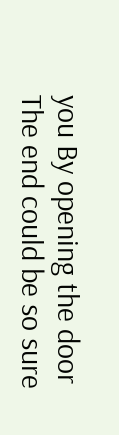you By opening the door The end could be so sure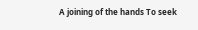A joining of the hands To seek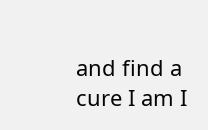and find a cure I am I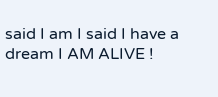said I am I said I have a dream I AM ALIVE !